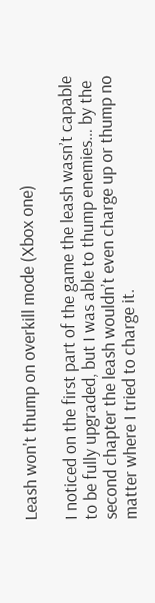Leash won't thump on overkill mode (Xbox one)

I noticed on the first part of the game the leash wasn’t capable to be fully upgraded, but I was able to thump enemies… by the second chapter the leash wouldn’t even charge up or thump no matter where I tried to charge it.